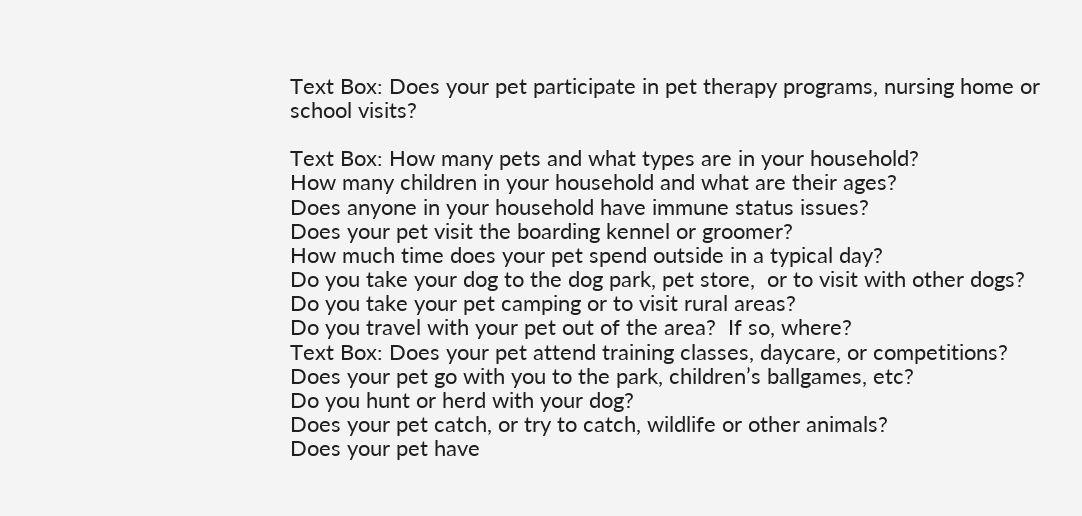Text Box: Does your pet participate in pet therapy programs, nursing home or school visits?

Text Box: How many pets and what types are in your household?
How many children in your household and what are their ages?
Does anyone in your household have immune status issues?
Does your pet visit the boarding kennel or groomer?
How much time does your pet spend outside in a typical day?
Do you take your dog to the dog park, pet store,  or to visit with other dogs?
Do you take your pet camping or to visit rural areas?
Do you travel with your pet out of the area?  If so, where?
Text Box: Does your pet attend training classes, daycare, or competitions?
Does your pet go with you to the park, children’s ballgames, etc?
Do you hunt or herd with your dog?
Does your pet catch, or try to catch, wildlife or other animals?
Does your pet have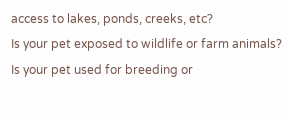access to lakes, ponds, creeks, etc?
Is your pet exposed to wildlife or farm animals?
Is your pet used for breeding or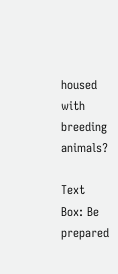housed with breeding animals?

Text Box: Be prepared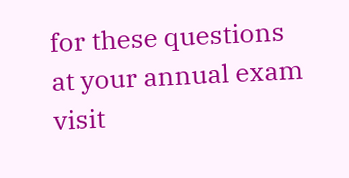for these questions at your annual exam visit